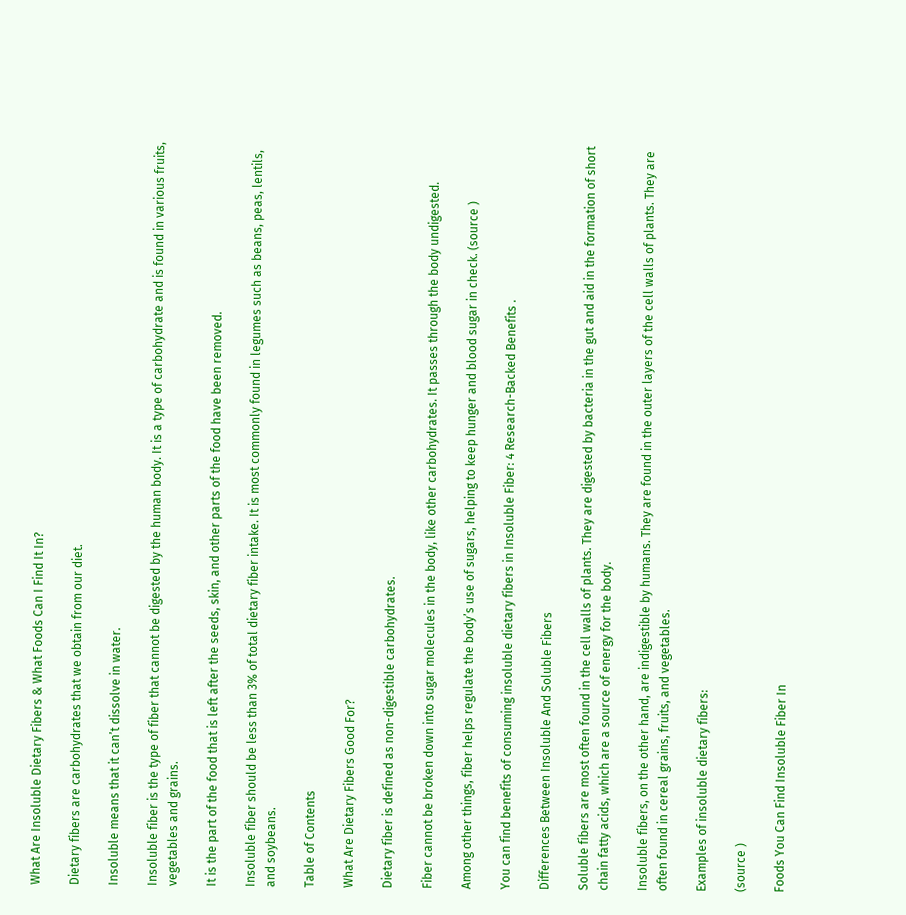What Are Insoluble Dietary Fibers & What Foods Can I Find It In?

Dietary fibers are carbohydrates that we obtain from our diet.

Insoluble means that it can’t dissolve in water.

Insoluble fiber is the type of fiber that cannot be digested by the human body. It is a type of carbohydrate and is found in various fruits, vegetables and grains.

It is the part of the food that is left after the seeds, skin, and other parts of the food have been removed.

Insoluble fiber should be less than 3% of total dietary fiber intake. It is most commonly found in legumes such as beans, peas, lentils, and soybeans.

Table of Contents

What Are Dietary Fibers Good For?

Dietary fiber is defined as non-digestible carbohydrates.

Fiber cannot be broken down into sugar molecules in the body, like other carbohydrates. It passes through the body undigested.

Among other things, fiber helps regulate the body’s use of sugars, helping to keep hunger and blood sugar in check. (source )

You can find benefits of consuming insoluble dietary fibers in Insoluble Fiber: 4 Research-Backed Benefits .

Differences Between Insoluble And Soluble Fibers

Soluble fibers are most often found in the cell walls of plants. They are digested by bacteria in the gut and aid in the formation of short chain fatty acids, which are a source of energy for the body.

Insoluble fibers, on the other hand, are indigestible by humans. They are found in the outer layers of the cell walls of plants. They are often found in cereal grains, fruits, and vegetables.

Examples of insoluble dietary fibers:

(source )

Foods You Can Find Insoluble Fiber In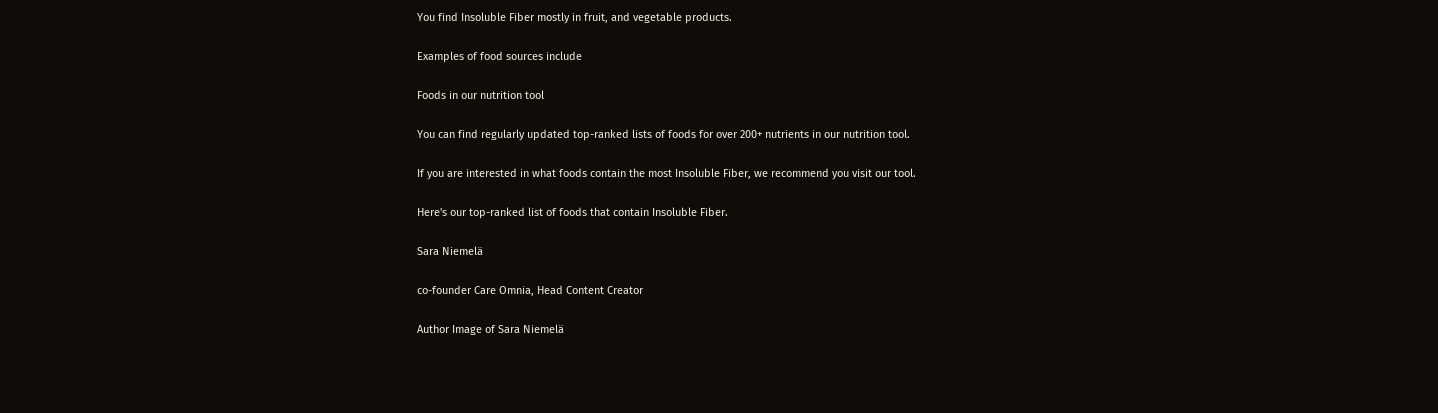You find Insoluble Fiber mostly in fruit, and vegetable products.

Examples of food sources include

Foods in our nutrition tool

You can find regularly updated top-ranked lists of foods for over 200+ nutrients in our nutrition tool.

If you are interested in what foods contain the most Insoluble Fiber, we recommend you visit our tool.

Here's our top-ranked list of foods that contain Insoluble Fiber.

Sara Niemelä

co-founder Care Omnia, Head Content Creator

Author Image of Sara Niemelä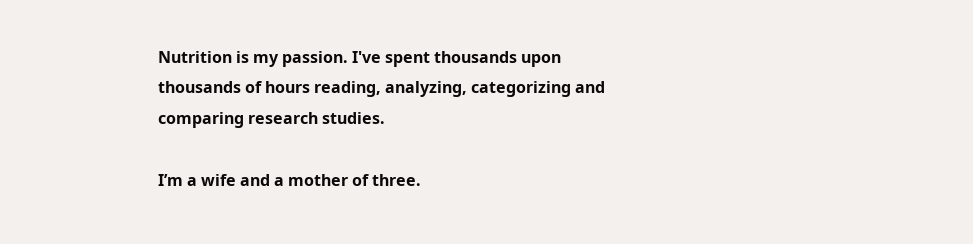Nutrition is my passion. I've spent thousands upon thousands of hours reading, analyzing, categorizing and comparing research studies.

I’m a wife and a mother of three.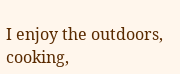I enjoy the outdoors, cooking,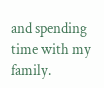and spending time with my family.